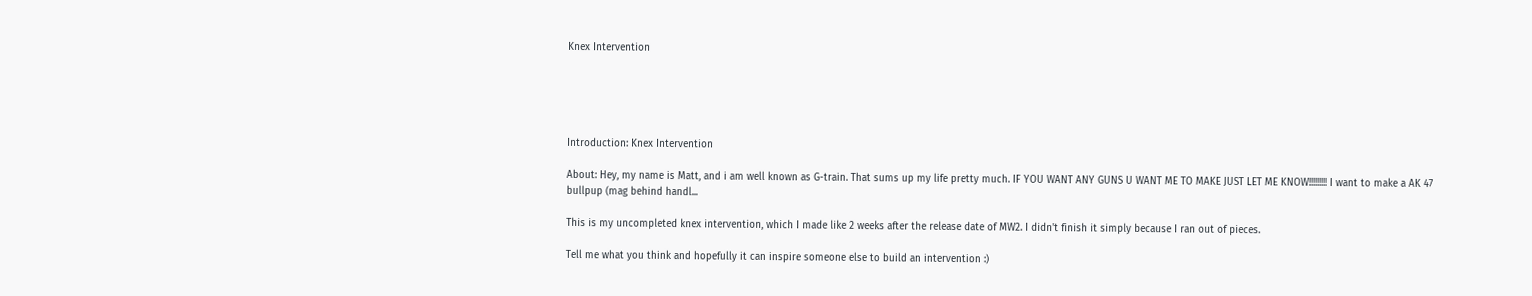Knex Intervention





Introduction: Knex Intervention

About: Hey, my name is Matt, and i am well known as G-train. That sums up my life pretty much. IF YOU WANT ANY GUNS U WANT ME TO MAKE JUST LET ME KNOW!!!!!!!!! I want to make a AK 47 bullpup (mag behind handl...

This is my uncompleted knex intervention, which I made like 2 weeks after the release date of MW2. I didn't finish it simply because I ran out of pieces.

Tell me what you think and hopefully it can inspire someone else to build an intervention :)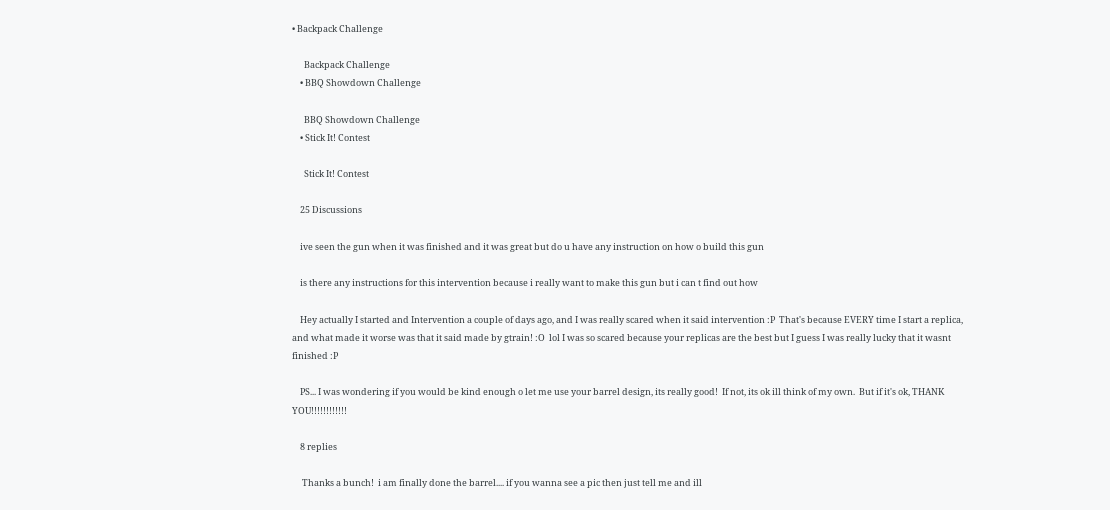• Backpack Challenge

      Backpack Challenge
    • BBQ Showdown Challenge

      BBQ Showdown Challenge
    • Stick It! Contest

      Stick It! Contest

    25 Discussions

    ive seen the gun when it was finished and it was great but do u have any instruction on how o build this gun

    is there any instructions for this intervention because i really want to make this gun but i can t find out how

    Hey actually I started and Intervention a couple of days ago, and I was really scared when it said intervention :P  That's because EVERY time I start a replica,  and what made it worse was that it said made by gtrain! :O  lol I was so scared because your replicas are the best but I guess I was really lucky that it wasnt finished :P

    PS... I was wondering if you would be kind enough o let me use your barrel design, its really good!  If not, its ok ill think of my own.  But if it's ok, THANK YOU!!!!!!!!!!!!

    8 replies

     Thanks a bunch!  i am finally done the barrel.... if you wanna see a pic then just tell me and ill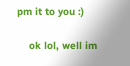pm it to you :)

    ok lol, well im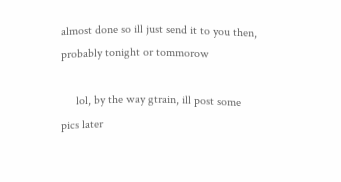almost done so ill just send it to you then, probably tonight or tommorow

     lol, by the way gtrain, ill post some pics later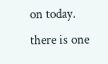on today.  there is one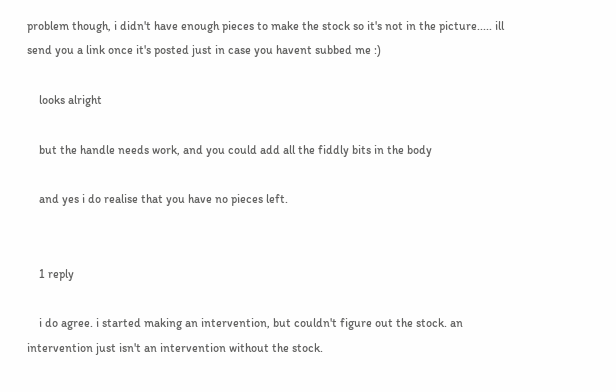problem though, i didn't have enough pieces to make the stock so it's not in the picture..... ill send you a link once it's posted just in case you havent subbed me :)

    looks alright

    but the handle needs work, and you could add all the fiddly bits in the body

    and yes i do realise that you have no pieces left.


    1 reply

    i do agree. i started making an intervention, but couldn't figure out the stock. an intervention just isn't an intervention without the stock.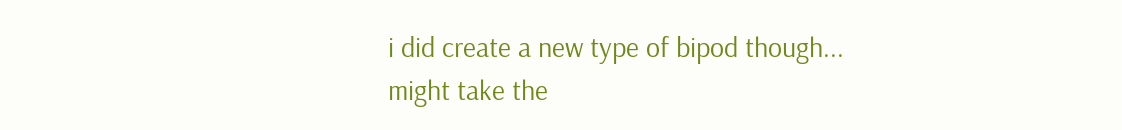i did create a new type of bipod though... might take the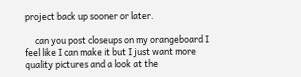project back up sooner or later.

     can you post closeups on my orangeboard I feel like I can make it but I just want more quality pictures and a look at the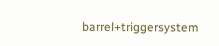barrel+triggersystem